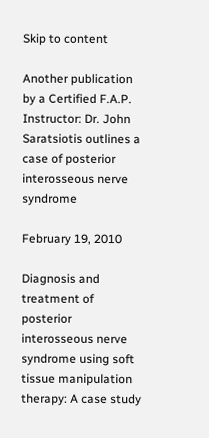Skip to content

Another publication by a Certified F.A.P. Instructor: Dr. John Saratsiotis outlines a case of posterior interosseous nerve syndrome

February 19, 2010

Diagnosis and treatment of posterior interosseous nerve syndrome using soft tissue manipulation therapy: A case study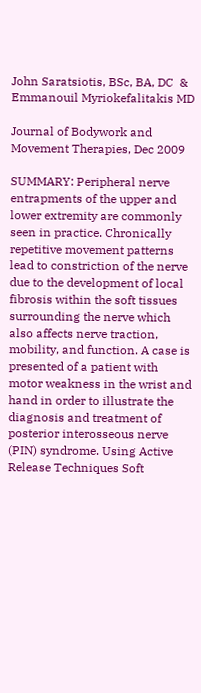John Saratsiotis, BSc, BA, DC  &  Emmanouil Myriokefalitakis MD

Journal of Bodywork and Movement Therapies, Dec 2009

SUMMARY: Peripheral nerve entrapments of the upper and lower extremity are commonly seen in practice. Chronically repetitive movement patterns lead to constriction of the nerve due to the development of local fibrosis within the soft tissues surrounding the nerve which also affects nerve traction, mobility, and function. A case is presented of a patient with motor weakness in the wrist and hand in order to illustrate the diagnosis and treatment of posterior interosseous nerve (PIN) syndrome. Using Active Release Techniques Soft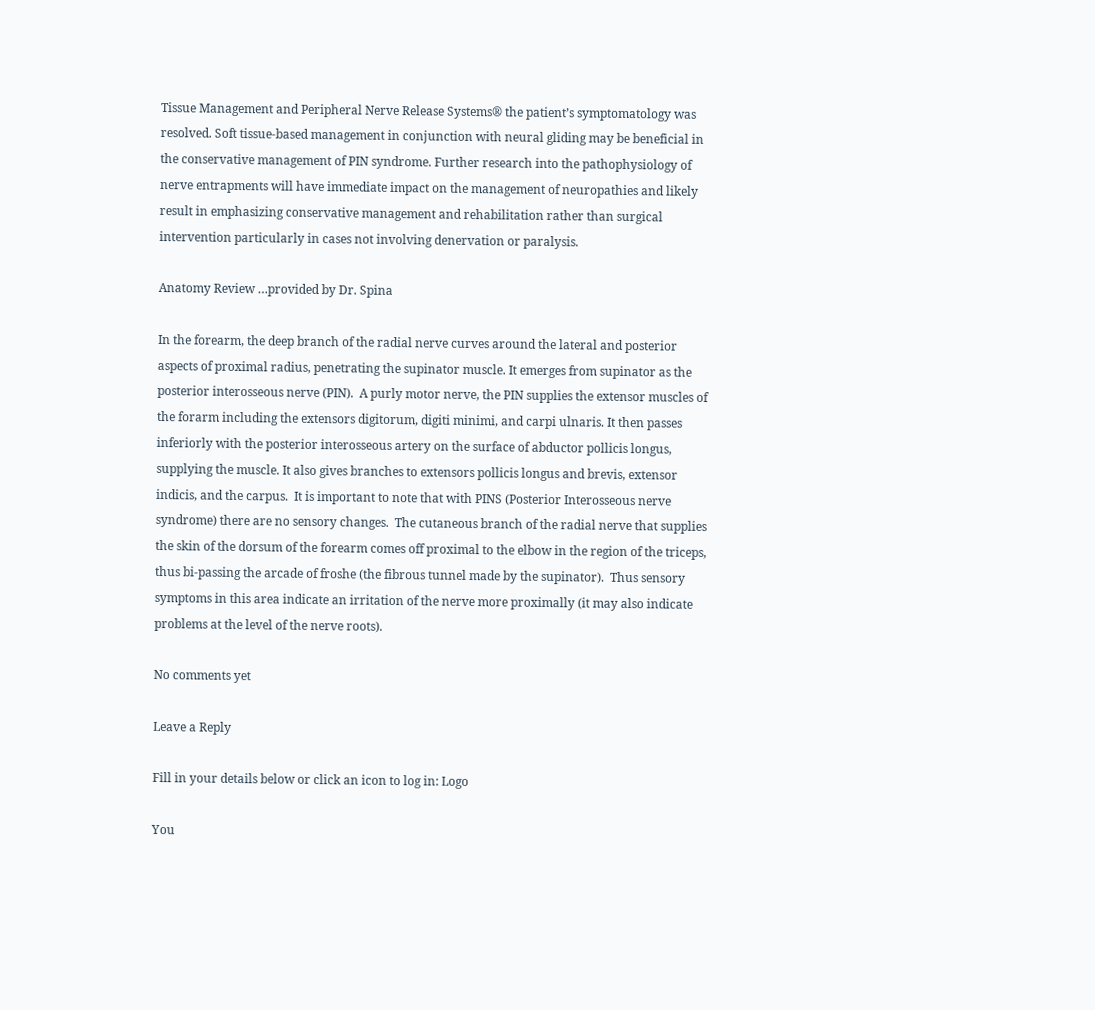Tissue Management and Peripheral Nerve Release Systems® the patient’s symptomatology was resolved. Soft tissue-based management in conjunction with neural gliding may be beneficial in the conservative management of PIN syndrome. Further research into the pathophysiology of nerve entrapments will have immediate impact on the management of neuropathies and likely result in emphasizing conservative management and rehabilitation rather than surgical intervention particularly in cases not involving denervation or paralysis.

Anatomy Review …provided by Dr. Spina

In the forearm, the deep branch of the radial nerve curves around the lateral and posterior aspects of proximal radius, penetrating the supinator muscle. It emerges from supinator as the posterior interosseous nerve (PIN).  A purly motor nerve, the PIN supplies the extensor muscles of the forarm including the extensors digitorum, digiti minimi, and carpi ulnaris. It then passes inferiorly with the posterior interosseous artery on the surface of abductor pollicis longus, supplying the muscle. It also gives branches to extensors pollicis longus and brevis, extensor indicis, and the carpus.  It is important to note that with PINS (Posterior Interosseous nerve syndrome) there are no sensory changes.  The cutaneous branch of the radial nerve that supplies the skin of the dorsum of the forearm comes off proximal to the elbow in the region of the triceps, thus bi-passing the arcade of froshe (the fibrous tunnel made by the supinator).  Thus sensory symptoms in this area indicate an irritation of the nerve more proximally (it may also indicate problems at the level of the nerve roots).

No comments yet

Leave a Reply

Fill in your details below or click an icon to log in: Logo

You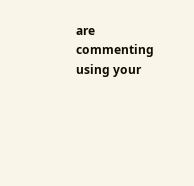are commenting using your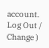account. Log Out /  Change )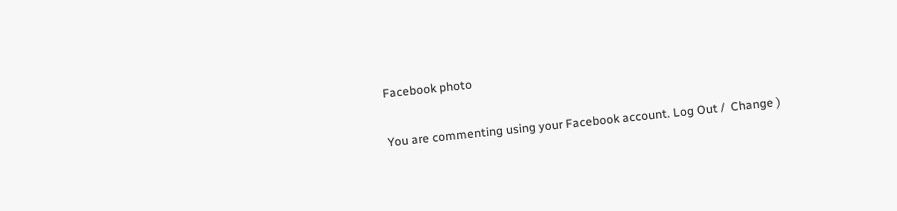Facebook photo

You are commenting using your Facebook account. Log Out /  Change )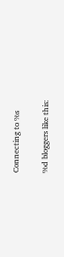Connecting to %s

%d bloggers like this: